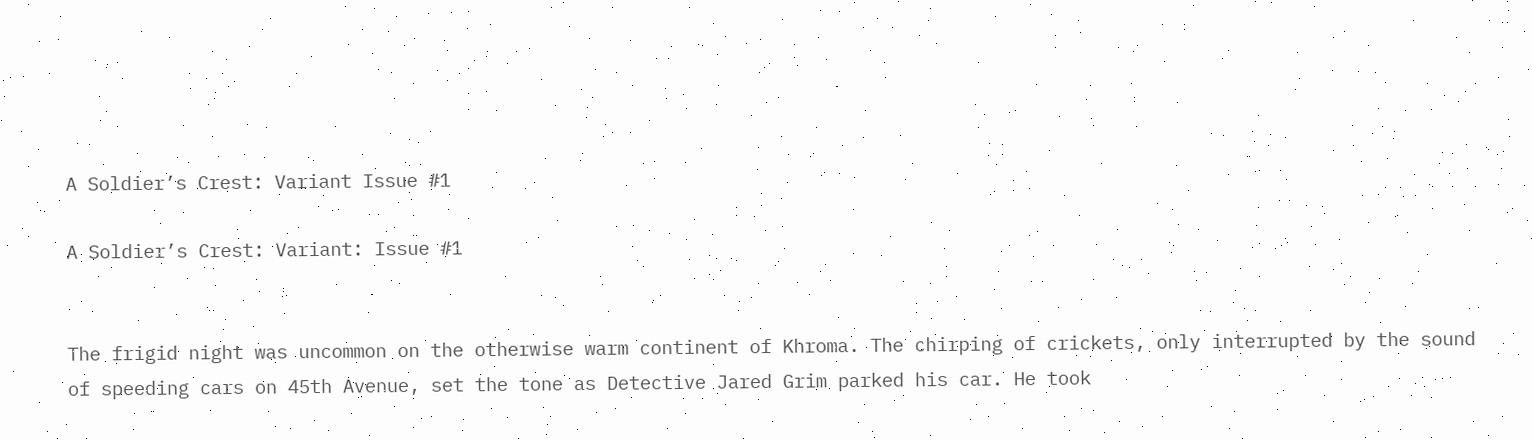A Soldier’s Crest: Variant Issue #1

A Soldier’s Crest: Variant: Issue #1


The frigid night was uncommon on the otherwise warm continent of Khroma. The chirping of crickets, only interrupted by the sound of speeding cars on 45th Avenue, set the tone as Detective Jared Grim parked his car. He took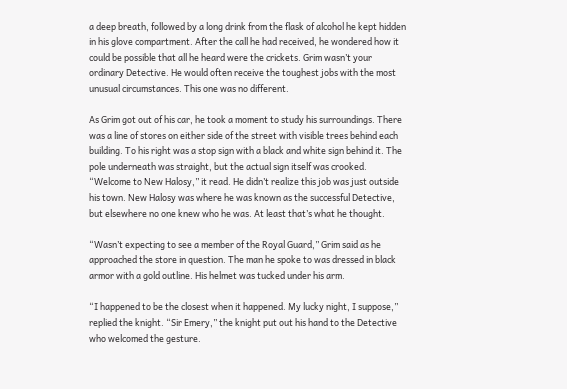a deep breath, followed by a long drink from the flask of alcohol he kept hidden in his glove compartment. After the call he had received, he wondered how it could be possible that all he heard were the crickets. Grim wasn’t your ordinary Detective. He would often receive the toughest jobs with the most unusual circumstances. This one was no different.

As Grim got out of his car, he took a moment to study his surroundings. There was a line of stores on either side of the street with visible trees behind each building. To his right was a stop sign with a black and white sign behind it. The pole underneath was straight, but the actual sign itself was crooked. “Welcome to New Halosy,” it read. He didn’t realize this job was just outside his town. New Halosy was where he was known as the successful Detective, but elsewhere no one knew who he was. At least that’s what he thought.

“Wasn’t expecting to see a member of the Royal Guard,” Grim said as he approached the store in question. The man he spoke to was dressed in black armor with a gold outline. His helmet was tucked under his arm.

“I happened to be the closest when it happened. My lucky night, I suppose,” replied the knight. “Sir Emery,” the knight put out his hand to the Detective who welcomed the gesture.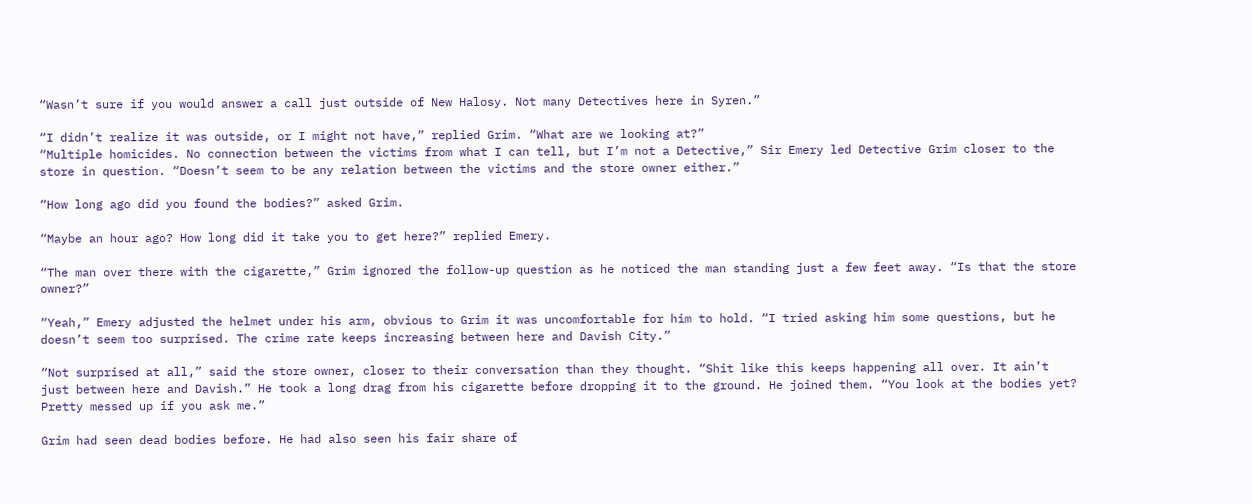“Wasn’t sure if you would answer a call just outside of New Halosy. Not many Detectives here in Syren.”

“I didn’t realize it was outside, or I might not have,” replied Grim. “What are we looking at?”
“Multiple homicides. No connection between the victims from what I can tell, but I’m not a Detective,” Sir Emery led Detective Grim closer to the store in question. “Doesn’t seem to be any relation between the victims and the store owner either.”

“How long ago did you found the bodies?” asked Grim.

“Maybe an hour ago? How long did it take you to get here?” replied Emery.

“The man over there with the cigarette,” Grim ignored the follow-up question as he noticed the man standing just a few feet away. “Is that the store owner?”

“Yeah,” Emery adjusted the helmet under his arm, obvious to Grim it was uncomfortable for him to hold. “I tried asking him some questions, but he doesn’t seem too surprised. The crime rate keeps increasing between here and Davish City.”

“Not surprised at all,” said the store owner, closer to their conversation than they thought. “Shit like this keeps happening all over. It ain’t just between here and Davish.” He took a long drag from his cigarette before dropping it to the ground. He joined them. “You look at the bodies yet? Pretty messed up if you ask me.”

Grim had seen dead bodies before. He had also seen his fair share of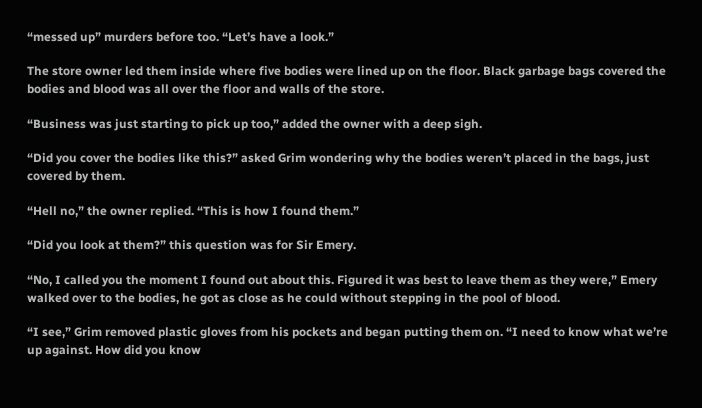“messed up” murders before too. “Let’s have a look.”

The store owner led them inside where five bodies were lined up on the floor. Black garbage bags covered the bodies and blood was all over the floor and walls of the store.

“Business was just starting to pick up too,” added the owner with a deep sigh.

“Did you cover the bodies like this?” asked Grim wondering why the bodies weren’t placed in the bags, just covered by them.

“Hell no,” the owner replied. “This is how I found them.”

“Did you look at them?” this question was for Sir Emery.

“No, I called you the moment I found out about this. Figured it was best to leave them as they were,” Emery walked over to the bodies, he got as close as he could without stepping in the pool of blood.

“I see,” Grim removed plastic gloves from his pockets and began putting them on. “I need to know what we’re up against. How did you know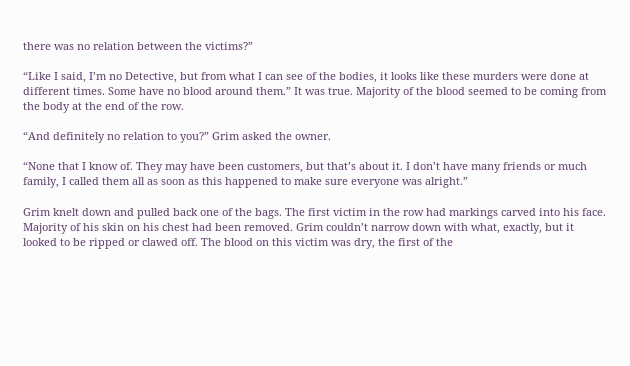there was no relation between the victims?”

“Like I said, I’m no Detective, but from what I can see of the bodies, it looks like these murders were done at different times. Some have no blood around them.” It was true. Majority of the blood seemed to be coming from the body at the end of the row.

“And definitely no relation to you?” Grim asked the owner.

“None that I know of. They may have been customers, but that’s about it. I don’t have many friends or much family, I called them all as soon as this happened to make sure everyone was alright.”

Grim knelt down and pulled back one of the bags. The first victim in the row had markings carved into his face. Majority of his skin on his chest had been removed. Grim couldn’t narrow down with what, exactly, but it looked to be ripped or clawed off. The blood on this victim was dry, the first of the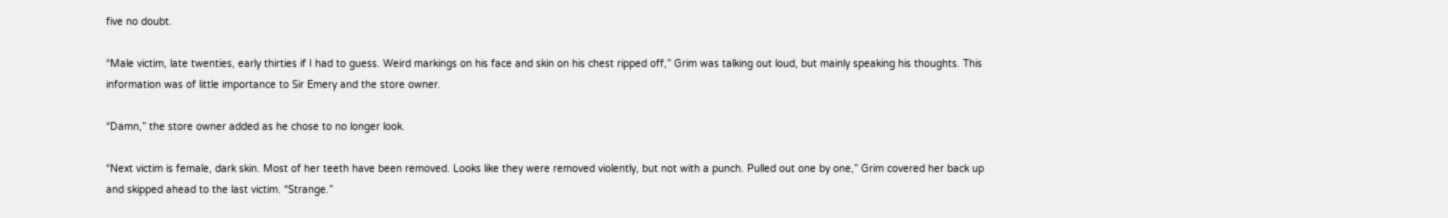five no doubt.

“Male victim, late twenties, early thirties if I had to guess. Weird markings on his face and skin on his chest ripped off,” Grim was talking out loud, but mainly speaking his thoughts. This information was of little importance to Sir Emery and the store owner.

“Damn,” the store owner added as he chose to no longer look.

“Next victim is female, dark skin. Most of her teeth have been removed. Looks like they were removed violently, but not with a punch. Pulled out one by one,” Grim covered her back up and skipped ahead to the last victim. “Strange.”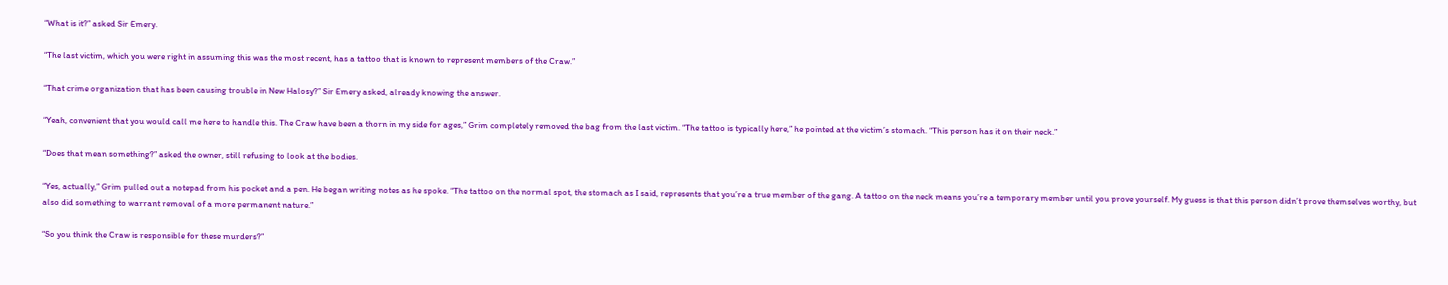“What is it?” asked Sir Emery.

“The last victim, which you were right in assuming this was the most recent, has a tattoo that is known to represent members of the Craw.”

“That crime organization that has been causing trouble in New Halosy?” Sir Emery asked, already knowing the answer.

“Yeah, convenient that you would call me here to handle this. The Craw have been a thorn in my side for ages,” Grim completely removed the bag from the last victim. “The tattoo is typically here,” he pointed at the victim’s stomach. “This person has it on their neck.”

“Does that mean something?” asked the owner, still refusing to look at the bodies.

“Yes, actually,” Grim pulled out a notepad from his pocket and a pen. He began writing notes as he spoke. “The tattoo on the normal spot, the stomach as I said, represents that you’re a true member of the gang. A tattoo on the neck means you’re a temporary member until you prove yourself. My guess is that this person didn’t prove themselves worthy, but also did something to warrant removal of a more permanent nature.”

“So you think the Craw is responsible for these murders?”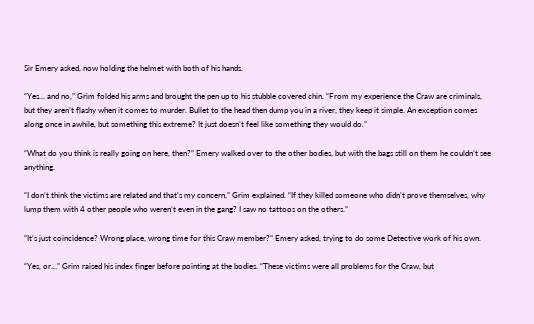Sir Emery asked, now holding the helmet with both of his hands.

“Yes… and no,” Grim folded his arms and brought the pen up to his stubble covered chin. “From my experience the Craw are criminals, but they aren’t flashy when it comes to murder. Bullet to the head then dump you in a river, they keep it simple. An exception comes along once in awhile, but something this extreme? It just doesn’t feel like something they would do.”

“What do you think is really going on here, then?” Emery walked over to the other bodies, but with the bags still on them he couldn’t see anything.

“I don’t think the victims are related and that’s my concern,” Grim explained. “If they killed someone who didn’t prove themselves, why lump them with 4 other people who weren’t even in the gang? I saw no tattoos on the others.”

“It’s just coincidence? Wrong place, wrong time for this Craw member?” Emery asked, trying to do some Detective work of his own.

“Yes, or…” Grim raised his index finger before pointing at the bodies. “These victims were all problems for the Craw, but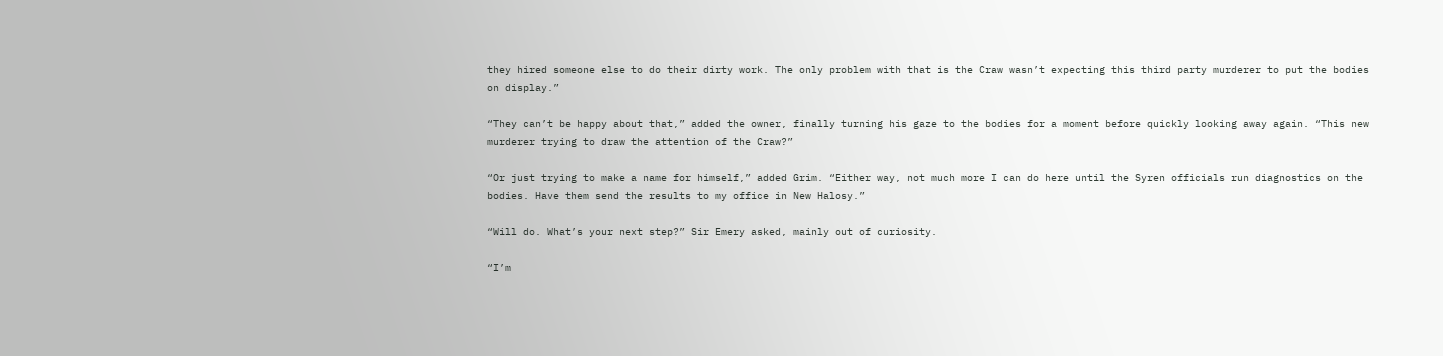they hired someone else to do their dirty work. The only problem with that is the Craw wasn’t expecting this third party murderer to put the bodies on display.”

“They can’t be happy about that,” added the owner, finally turning his gaze to the bodies for a moment before quickly looking away again. “This new murderer trying to draw the attention of the Craw?”

“Or just trying to make a name for himself,” added Grim. “Either way, not much more I can do here until the Syren officials run diagnostics on the bodies. Have them send the results to my office in New Halosy.”

“Will do. What’s your next step?” Sir Emery asked, mainly out of curiosity.

“I’m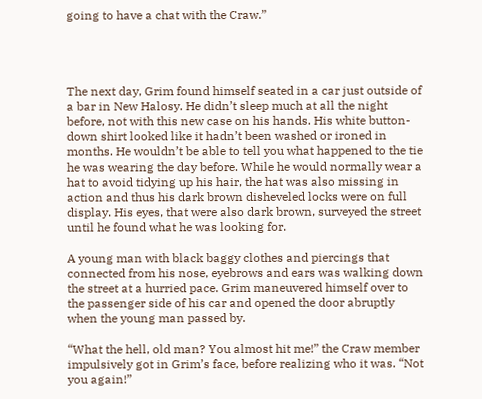going to have a chat with the Craw.”




The next day, Grim found himself seated in a car just outside of a bar in New Halosy. He didn’t sleep much at all the night before, not with this new case on his hands. His white button-down shirt looked like it hadn’t been washed or ironed in months. He wouldn’t be able to tell you what happened to the tie he was wearing the day before. While he would normally wear a hat to avoid tidying up his hair, the hat was also missing in action and thus his dark brown disheveled locks were on full display. His eyes, that were also dark brown, surveyed the street until he found what he was looking for.

A young man with black baggy clothes and piercings that connected from his nose, eyebrows and ears was walking down the street at a hurried pace. Grim maneuvered himself over to the passenger side of his car and opened the door abruptly when the young man passed by.

“What the hell, old man? You almost hit me!” the Craw member impulsively got in Grim’s face, before realizing who it was. “Not you again!”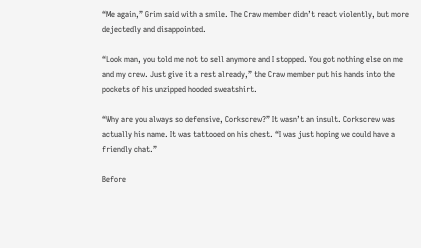“Me again,” Grim said with a smile. The Craw member didn’t react violently, but more dejectedly and disappointed.

“Look man, you told me not to sell anymore and I stopped. You got nothing else on me and my crew. Just give it a rest already,” the Craw member put his hands into the pockets of his unzipped hooded sweatshirt.

“Why are you always so defensive, Corkscrew?” It wasn’t an insult. Corkscrew was actually his name. It was tattooed on his chest. “I was just hoping we could have a friendly chat.”

Before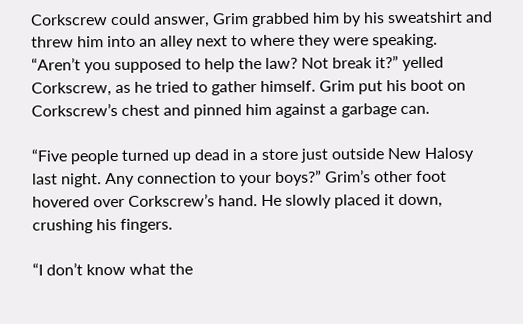Corkscrew could answer, Grim grabbed him by his sweatshirt and threw him into an alley next to where they were speaking.
“Aren’t you supposed to help the law? Not break it?” yelled Corkscrew, as he tried to gather himself. Grim put his boot on Corkscrew’s chest and pinned him against a garbage can.

“Five people turned up dead in a store just outside New Halosy last night. Any connection to your boys?” Grim’s other foot hovered over Corkscrew’s hand. He slowly placed it down, crushing his fingers.

“I don’t know what the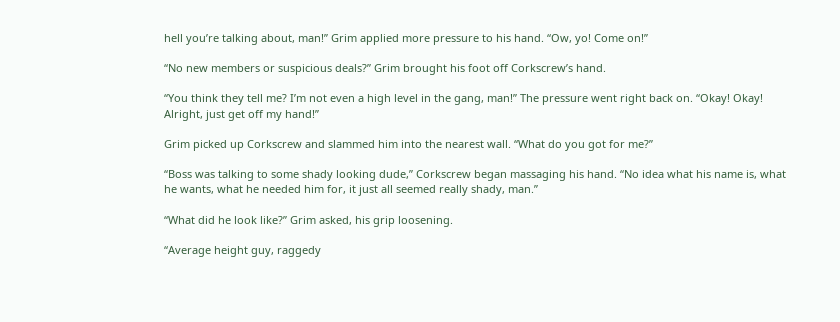hell you’re talking about, man!” Grim applied more pressure to his hand. “Ow, yo! Come on!”

“No new members or suspicious deals?” Grim brought his foot off Corkscrew’s hand.

“You think they tell me? I’m not even a high level in the gang, man!” The pressure went right back on. “Okay! Okay! Alright, just get off my hand!”

Grim picked up Corkscrew and slammed him into the nearest wall. “What do you got for me?”

“Boss was talking to some shady looking dude,” Corkscrew began massaging his hand. “No idea what his name is, what he wants, what he needed him for, it just all seemed really shady, man.”

“What did he look like?” Grim asked, his grip loosening.

“Average height guy, raggedy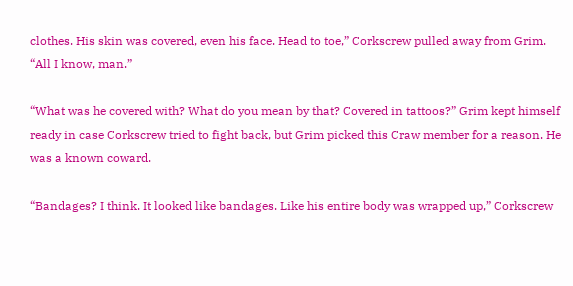clothes. His skin was covered, even his face. Head to toe,” Corkscrew pulled away from Grim. “All I know, man.”

“What was he covered with? What do you mean by that? Covered in tattoos?” Grim kept himself ready in case Corkscrew tried to fight back, but Grim picked this Craw member for a reason. He was a known coward.

“Bandages? I think. It looked like bandages. Like his entire body was wrapped up,” Corkscrew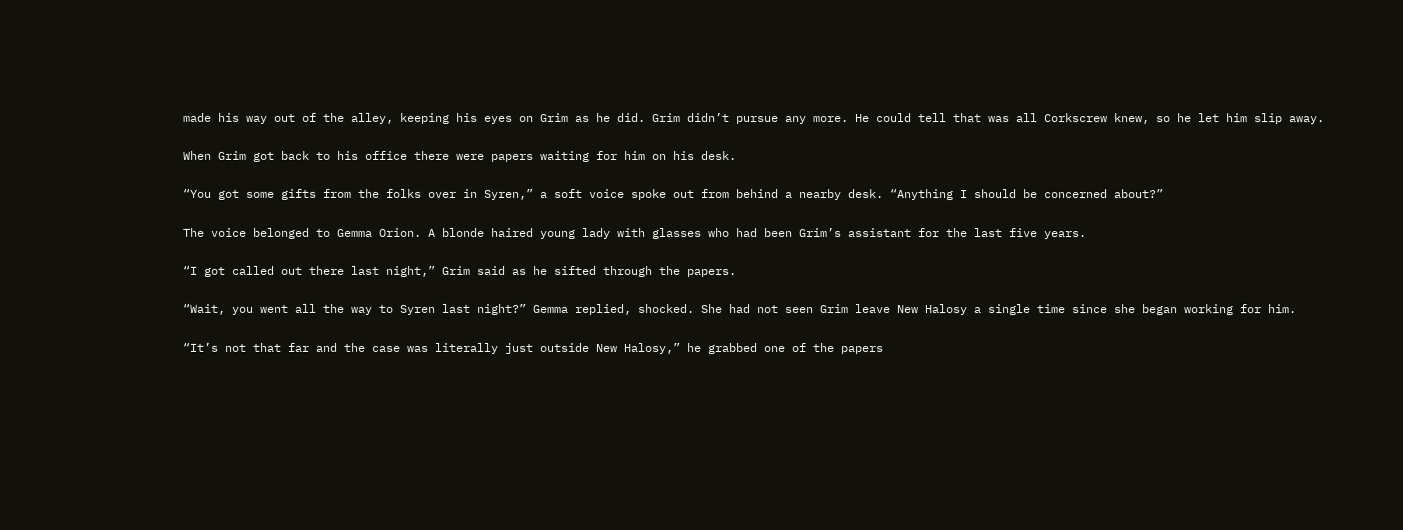made his way out of the alley, keeping his eyes on Grim as he did. Grim didn’t pursue any more. He could tell that was all Corkscrew knew, so he let him slip away.

When Grim got back to his office there were papers waiting for him on his desk.

“You got some gifts from the folks over in Syren,” a soft voice spoke out from behind a nearby desk. “Anything I should be concerned about?”

The voice belonged to Gemma Orion. A blonde haired young lady with glasses who had been Grim’s assistant for the last five years.

“I got called out there last night,” Grim said as he sifted through the papers.

“Wait, you went all the way to Syren last night?” Gemma replied, shocked. She had not seen Grim leave New Halosy a single time since she began working for him.

“It’s not that far and the case was literally just outside New Halosy,” he grabbed one of the papers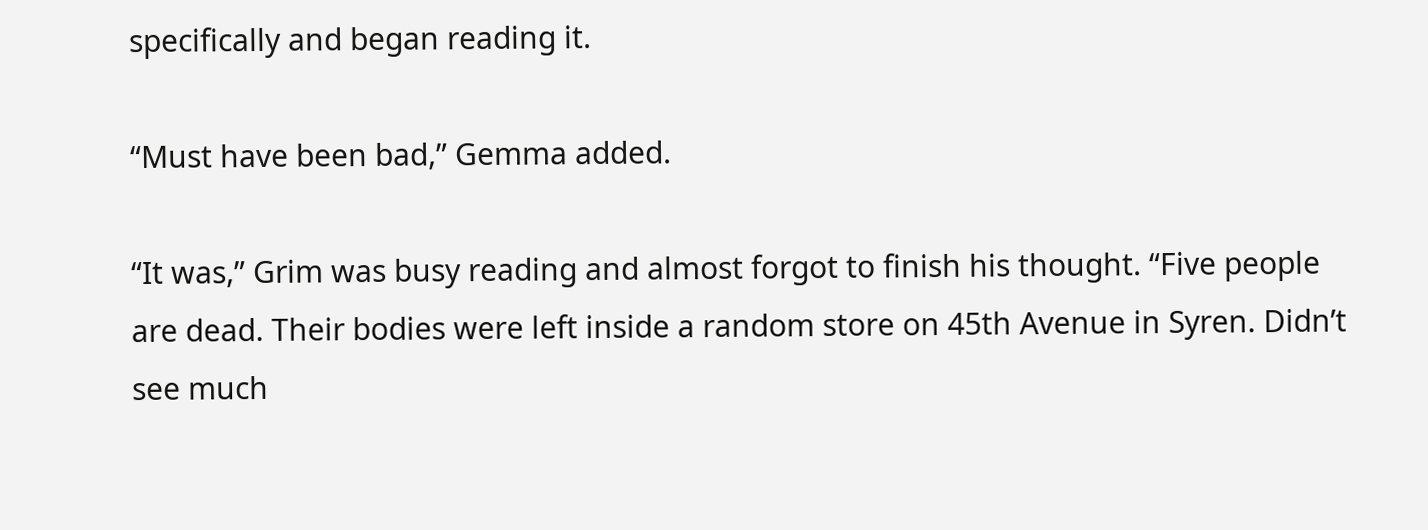specifically and began reading it.

“Must have been bad,” Gemma added.

“It was,” Grim was busy reading and almost forgot to finish his thought. “Five people are dead. Their bodies were left inside a random store on 45th Avenue in Syren. Didn’t see much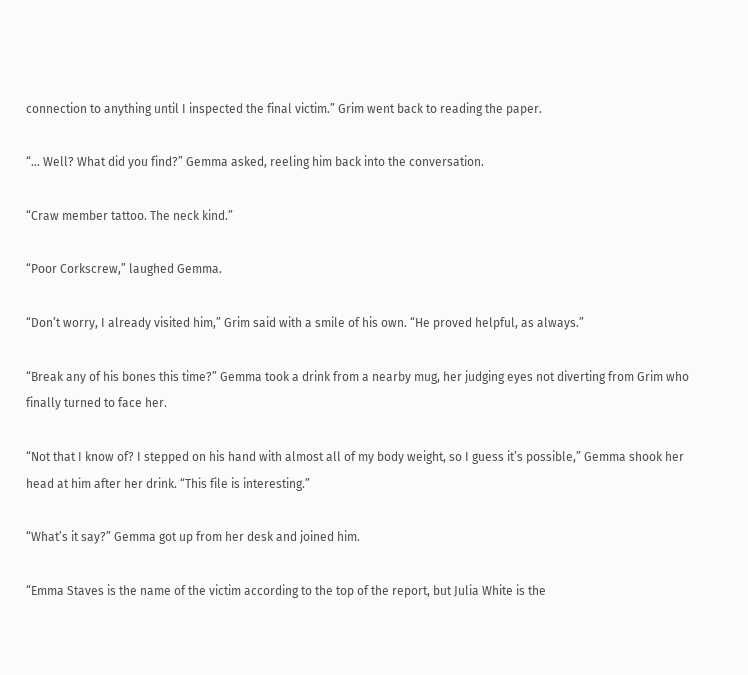connection to anything until I inspected the final victim.” Grim went back to reading the paper.

“… Well? What did you find?” Gemma asked, reeling him back into the conversation.

“Craw member tattoo. The neck kind.”

“Poor Corkscrew,” laughed Gemma.

“Don’t worry, I already visited him,” Grim said with a smile of his own. “He proved helpful, as always.”

“Break any of his bones this time?” Gemma took a drink from a nearby mug, her judging eyes not diverting from Grim who finally turned to face her.

“Not that I know of? I stepped on his hand with almost all of my body weight, so I guess it’s possible,” Gemma shook her head at him after her drink. “This file is interesting.”

“What’s it say?” Gemma got up from her desk and joined him.

“Emma Staves is the name of the victim according to the top of the report, but Julia White is the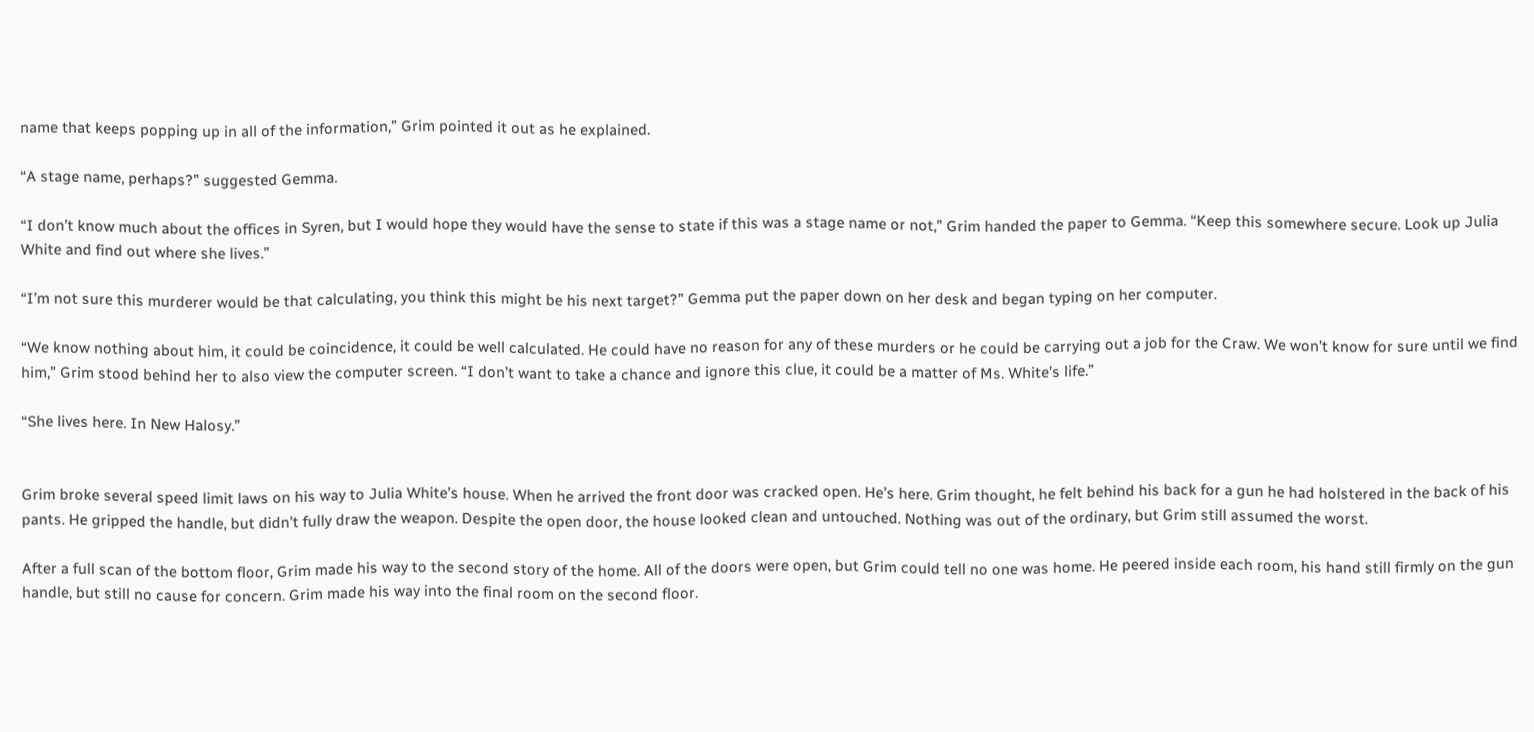name that keeps popping up in all of the information,” Grim pointed it out as he explained.

“A stage name, perhaps?” suggested Gemma.

“I don’t know much about the offices in Syren, but I would hope they would have the sense to state if this was a stage name or not,” Grim handed the paper to Gemma. “Keep this somewhere secure. Look up Julia White and find out where she lives.”

“I’m not sure this murderer would be that calculating, you think this might be his next target?” Gemma put the paper down on her desk and began typing on her computer.

“We know nothing about him, it could be coincidence, it could be well calculated. He could have no reason for any of these murders or he could be carrying out a job for the Craw. We won’t know for sure until we find him,” Grim stood behind her to also view the computer screen. “I don’t want to take a chance and ignore this clue, it could be a matter of Ms. White’s life.”

“She lives here. In New Halosy.”


Grim broke several speed limit laws on his way to Julia White’s house. When he arrived the front door was cracked open. He’s here. Grim thought, he felt behind his back for a gun he had holstered in the back of his pants. He gripped the handle, but didn’t fully draw the weapon. Despite the open door, the house looked clean and untouched. Nothing was out of the ordinary, but Grim still assumed the worst.

After a full scan of the bottom floor, Grim made his way to the second story of the home. All of the doors were open, but Grim could tell no one was home. He peered inside each room, his hand still firmly on the gun handle, but still no cause for concern. Grim made his way into the final room on the second floor.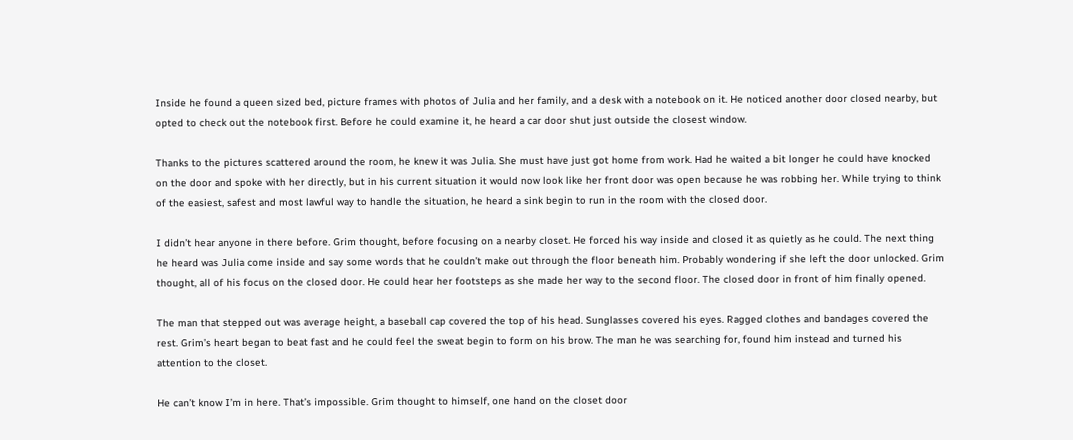Inside he found a queen sized bed, picture frames with photos of Julia and her family, and a desk with a notebook on it. He noticed another door closed nearby, but opted to check out the notebook first. Before he could examine it, he heard a car door shut just outside the closest window.

Thanks to the pictures scattered around the room, he knew it was Julia. She must have just got home from work. Had he waited a bit longer he could have knocked on the door and spoke with her directly, but in his current situation it would now look like her front door was open because he was robbing her. While trying to think of the easiest, safest and most lawful way to handle the situation, he heard a sink begin to run in the room with the closed door.

I didn’t hear anyone in there before. Grim thought, before focusing on a nearby closet. He forced his way inside and closed it as quietly as he could. The next thing he heard was Julia come inside and say some words that he couldn’t make out through the floor beneath him. Probably wondering if she left the door unlocked. Grim thought, all of his focus on the closed door. He could hear her footsteps as she made her way to the second floor. The closed door in front of him finally opened.

The man that stepped out was average height, a baseball cap covered the top of his head. Sunglasses covered his eyes. Ragged clothes and bandages covered the rest. Grim’s heart began to beat fast and he could feel the sweat begin to form on his brow. The man he was searching for, found him instead and turned his attention to the closet.

He can’t know I’m in here. That’s impossible. Grim thought to himself, one hand on the closet door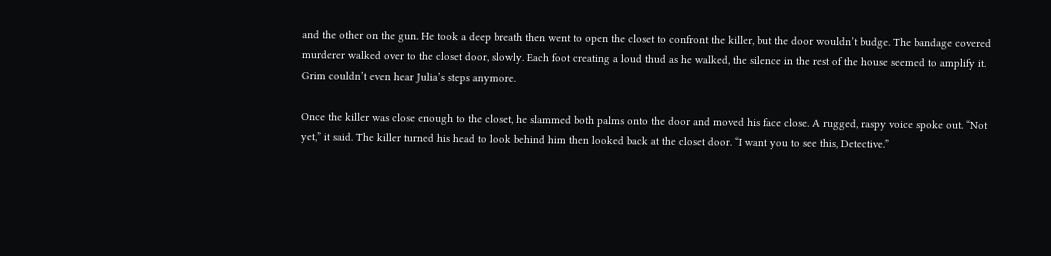and the other on the gun. He took a deep breath then went to open the closet to confront the killer, but the door wouldn’t budge. The bandage covered murderer walked over to the closet door, slowly. Each foot creating a loud thud as he walked, the silence in the rest of the house seemed to amplify it. Grim couldn’t even hear Julia’s steps anymore.

Once the killer was close enough to the closet, he slammed both palms onto the door and moved his face close. A rugged, raspy voice spoke out. “Not yet,” it said. The killer turned his head to look behind him then looked back at the closet door. “I want you to see this, Detective.”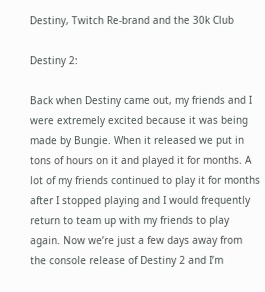Destiny, Twitch Re-brand and the 30k Club

Destiny 2:

Back when Destiny came out, my friends and I were extremely excited because it was being made by Bungie. When it released we put in tons of hours on it and played it for months. A lot of my friends continued to play it for months after I stopped playing and I would frequently return to team up with my friends to play again. Now we’re just a few days away from the console release of Destiny 2 and I’m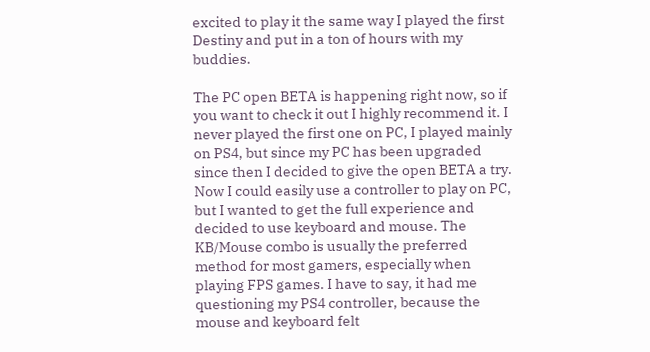excited to play it the same way I played the first Destiny and put in a ton of hours with my buddies.

The PC open BETA is happening right now, so if you want to check it out I highly recommend it. I never played the first one on PC, I played mainly on PS4, but since my PC has been upgraded since then I decided to give the open BETA a try. Now I could easily use a controller to play on PC, but I wanted to get the full experience and decided to use keyboard and mouse. The KB/Mouse combo is usually the preferred method for most gamers, especially when playing FPS games. I have to say, it had me questioning my PS4 controller, because the mouse and keyboard felt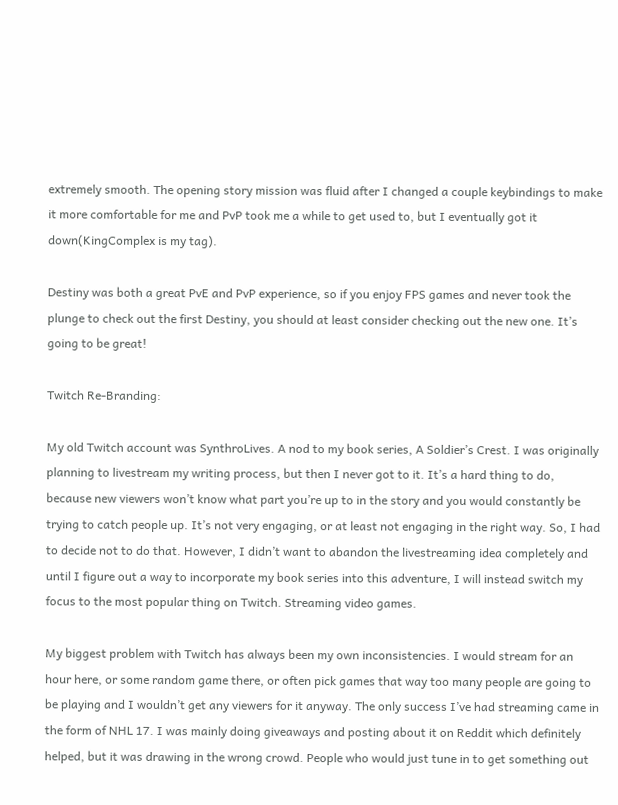extremely smooth. The opening story mission was fluid after I changed a couple keybindings to make it more comfortable for me and PvP took me a while to get used to, but I eventually got it down(KingComplex is my tag).

Destiny was both a great PvE and PvP experience, so if you enjoy FPS games and never took the plunge to check out the first Destiny, you should at least consider checking out the new one. It’s going to be great!

Twitch Re-Branding:

My old Twitch account was SynthroLives. A nod to my book series, A Soldier’s Crest. I was originally planning to livestream my writing process, but then I never got to it. It’s a hard thing to do, because new viewers won’t know what part you’re up to in the story and you would constantly be trying to catch people up. It’s not very engaging, or at least not engaging in the right way. So, I had to decide not to do that. However, I didn’t want to abandon the livestreaming idea completely and until I figure out a way to incorporate my book series into this adventure, I will instead switch my focus to the most popular thing on Twitch. Streaming video games.

My biggest problem with Twitch has always been my own inconsistencies. I would stream for an hour here, or some random game there, or often pick games that way too many people are going to be playing and I wouldn’t get any viewers for it anyway. The only success I’ve had streaming came in the form of NHL 17. I was mainly doing giveaways and posting about it on Reddit which definitely helped, but it was drawing in the wrong crowd. People who would just tune in to get something out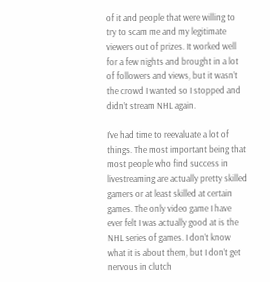of it and people that were willing to try to scam me and my legitimate viewers out of prizes. It worked well for a few nights and brought in a lot of followers and views, but it wasn’t the crowd I wanted so I stopped and didn’t stream NHL again.

I’ve had time to reevaluate a lot of things. The most important being that most people who find success in livestreaming are actually pretty skilled gamers or at least skilled at certain games. The only video game I have ever felt I was actually good at is the NHL series of games. I don’t know what it is about them, but I don’t get nervous in clutch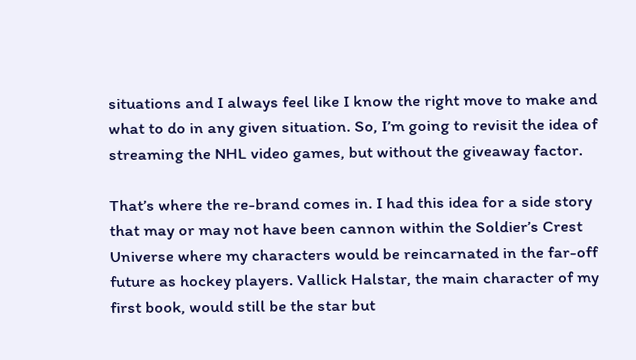situations and I always feel like I know the right move to make and what to do in any given situation. So, I’m going to revisit the idea of streaming the NHL video games, but without the giveaway factor.

That’s where the re-brand comes in. I had this idea for a side story that may or may not have been cannon within the Soldier’s Crest Universe where my characters would be reincarnated in the far-off future as hockey players. Vallick Halstar, the main character of my first book, would still be the star but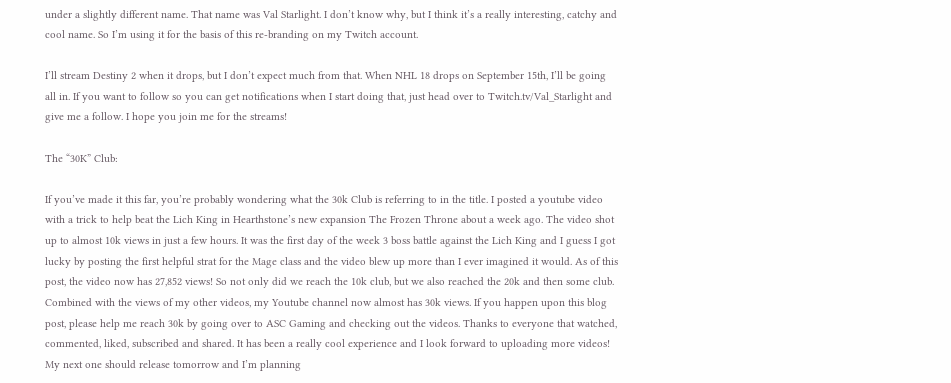under a slightly different name. That name was Val Starlight. I don’t know why, but I think it’s a really interesting, catchy and cool name. So I’m using it for the basis of this re-branding on my Twitch account.

I’ll stream Destiny 2 when it drops, but I don’t expect much from that. When NHL 18 drops on September 15th, I’ll be going all in. If you want to follow so you can get notifications when I start doing that, just head over to Twitch.tv/Val_Starlight and give me a follow. I hope you join me for the streams!

The “30K” Club:

If you’ve made it this far, you’re probably wondering what the 30k Club is referring to in the title. I posted a youtube video with a trick to help beat the Lich King in Hearthstone’s new expansion The Frozen Throne about a week ago. The video shot up to almost 10k views in just a few hours. It was the first day of the week 3 boss battle against the Lich King and I guess I got lucky by posting the first helpful strat for the Mage class and the video blew up more than I ever imagined it would. As of this post, the video now has 27,852 views! So not only did we reach the 10k club, but we also reached the 20k and then some club. Combined with the views of my other videos, my Youtube channel now almost has 30k views. If you happen upon this blog post, please help me reach 30k by going over to ASC Gaming and checking out the videos. Thanks to everyone that watched, commented, liked, subscribed and shared. It has been a really cool experience and I look forward to uploading more videos! My next one should release tomorrow and I’m planning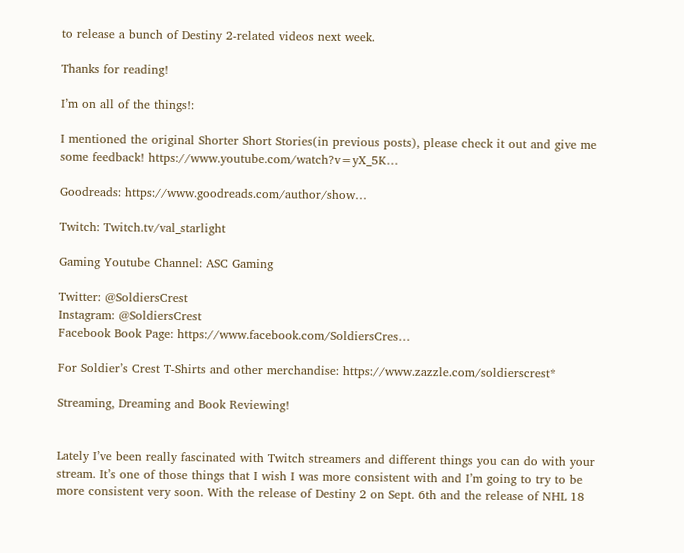to release a bunch of Destiny 2-related videos next week.

Thanks for reading!

I’m on all of the things!:

I mentioned the original Shorter Short Stories(in previous posts), please check it out and give me some feedback! https://www.youtube.com/watch?v=yX_5K…

Goodreads: https://www.goodreads.com/author/show…

Twitch: Twitch.tv/val_starlight

Gaming Youtube Channel: ASC Gaming

Twitter: @SoldiersCrest
Instagram: @SoldiersCrest
Facebook Book Page: https://www.facebook.com/SoldiersCres…

For Soldier’s Crest T-Shirts and other merchandise: https://www.zazzle.com/soldierscrest*

Streaming, Dreaming and Book Reviewing!


Lately I’ve been really fascinated with Twitch streamers and different things you can do with your stream. It’s one of those things that I wish I was more consistent with and I’m going to try to be more consistent very soon. With the release of Destiny 2 on Sept. 6th and the release of NHL 18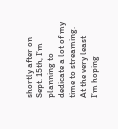shortly after on Sept. 15th, I’m planning to dedicate a lot of my time to streaming. At the very least I’m hoping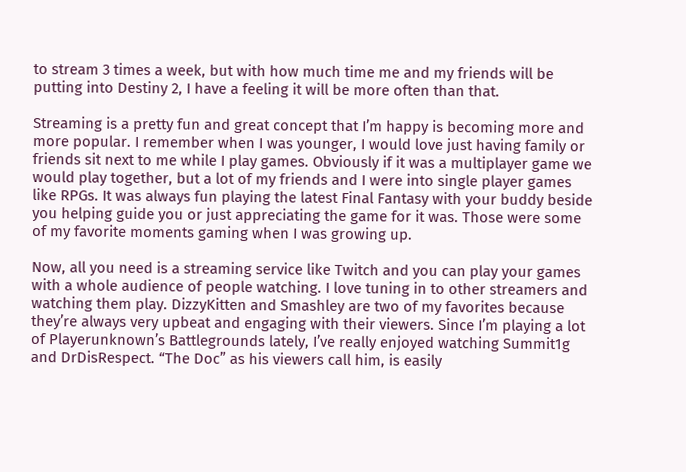to stream 3 times a week, but with how much time me and my friends will be putting into Destiny 2, I have a feeling it will be more often than that.

Streaming is a pretty fun and great concept that I’m happy is becoming more and more popular. I remember when I was younger, I would love just having family or friends sit next to me while I play games. Obviously if it was a multiplayer game we would play together, but a lot of my friends and I were into single player games like RPGs. It was always fun playing the latest Final Fantasy with your buddy beside you helping guide you or just appreciating the game for it was. Those were some of my favorite moments gaming when I was growing up.

Now, all you need is a streaming service like Twitch and you can play your games with a whole audience of people watching. I love tuning in to other streamers and watching them play. DizzyKitten and Smashley are two of my favorites because they’re always very upbeat and engaging with their viewers. Since I’m playing a lot of Playerunknown’s Battlegrounds lately, I’ve really enjoyed watching Summit1g and DrDisRespect. “The Doc” as his viewers call him, is easily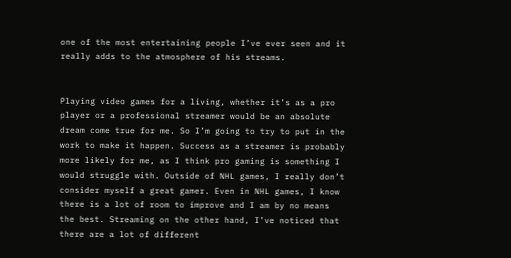one of the most entertaining people I’ve ever seen and it really adds to the atmosphere of his streams.


Playing video games for a living, whether it’s as a pro player or a professional streamer would be an absolute dream come true for me. So I’m going to try to put in the work to make it happen. Success as a streamer is probably more likely for me, as I think pro gaming is something I would struggle with. Outside of NHL games, I really don’t consider myself a great gamer. Even in NHL games, I know there is a lot of room to improve and I am by no means the best. Streaming on the other hand, I’ve noticed that there are a lot of different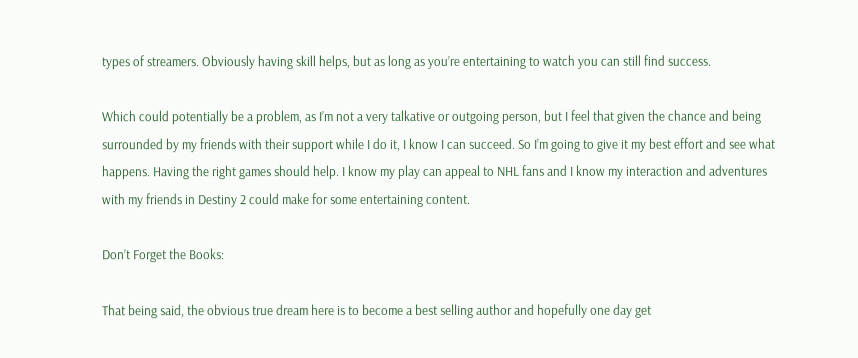types of streamers. Obviously having skill helps, but as long as you’re entertaining to watch you can still find success.

Which could potentially be a problem, as I’m not a very talkative or outgoing person, but I feel that given the chance and being surrounded by my friends with their support while I do it, I know I can succeed. So I’m going to give it my best effort and see what happens. Having the right games should help. I know my play can appeal to NHL fans and I know my interaction and adventures with my friends in Destiny 2 could make for some entertaining content.

Don’t Forget the Books:

That being said, the obvious true dream here is to become a best selling author and hopefully one day get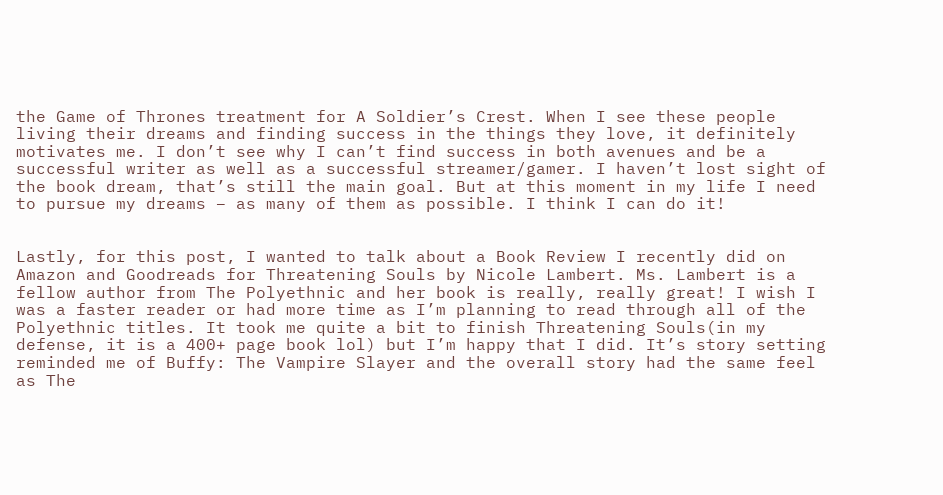the Game of Thrones treatment for A Soldier’s Crest. When I see these people living their dreams and finding success in the things they love, it definitely motivates me. I don’t see why I can’t find success in both avenues and be a successful writer as well as a successful streamer/gamer. I haven’t lost sight of the book dream, that’s still the main goal. But at this moment in my life I need to pursue my dreams – as many of them as possible. I think I can do it!


Lastly, for this post, I wanted to talk about a Book Review I recently did on Amazon and Goodreads for Threatening Souls by Nicole Lambert. Ms. Lambert is a fellow author from The Polyethnic and her book is really, really great! I wish I was a faster reader or had more time as I’m planning to read through all of the Polyethnic titles. It took me quite a bit to finish Threatening Souls(in my defense, it is a 400+ page book lol) but I’m happy that I did. It’s story setting reminded me of Buffy: The Vampire Slayer and the overall story had the same feel as The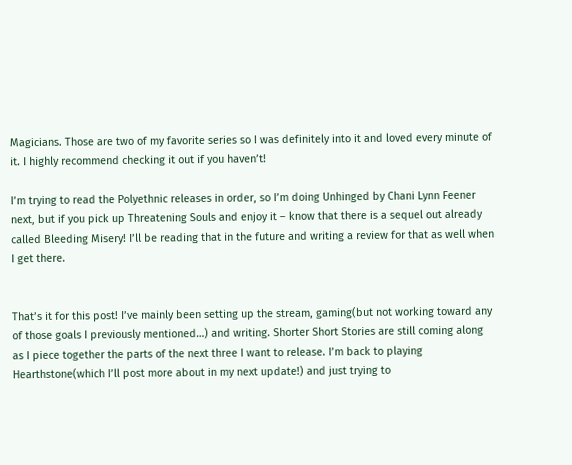Magicians. Those are two of my favorite series so I was definitely into it and loved every minute of it. I highly recommend checking it out if you haven’t!

I’m trying to read the Polyethnic releases in order, so I’m doing Unhinged by Chani Lynn Feener next, but if you pick up Threatening Souls and enjoy it – know that there is a sequel out already called Bleeding Misery! I’ll be reading that in the future and writing a review for that as well when I get there.


That’s it for this post! I’ve mainly been setting up the stream, gaming(but not working toward any of those goals I previously mentioned…) and writing. Shorter Short Stories are still coming along as I piece together the parts of the next three I want to release. I’m back to playing Hearthstone(which I’ll post more about in my next update!) and just trying to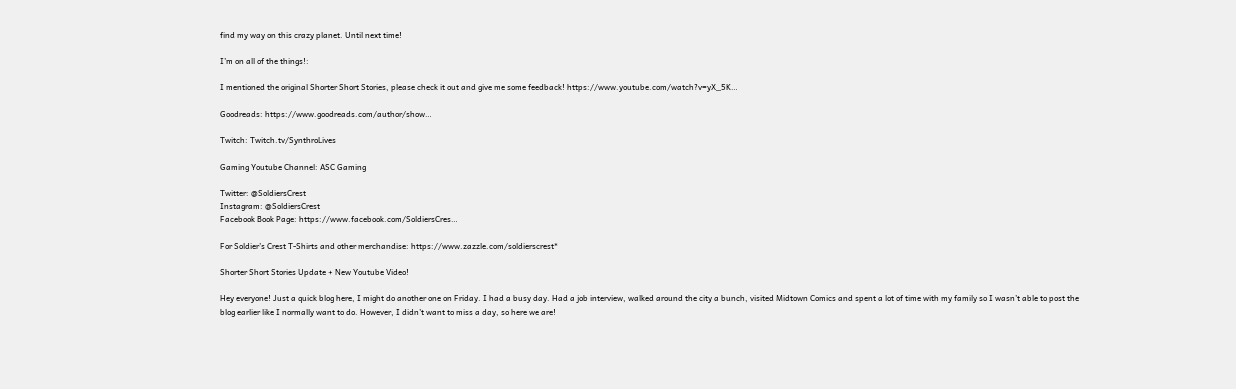find my way on this crazy planet. Until next time!

I’m on all of the things!:

I mentioned the original Shorter Short Stories, please check it out and give me some feedback! https://www.youtube.com/watch?v=yX_5K…

Goodreads: https://www.goodreads.com/author/show…

Twitch: Twitch.tv/SynthroLives

Gaming Youtube Channel: ASC Gaming

Twitter: @SoldiersCrest
Instagram: @SoldiersCrest
Facebook Book Page: https://www.facebook.com/SoldiersCres…

For Soldier’s Crest T-Shirts and other merchandise: https://www.zazzle.com/soldierscrest*

Shorter Short Stories Update + New Youtube Video!

Hey everyone! Just a quick blog here, I might do another one on Friday. I had a busy day. Had a job interview, walked around the city a bunch, visited Midtown Comics and spent a lot of time with my family so I wasn’t able to post the blog earlier like I normally want to do. However, I didn’t want to miss a day, so here we are!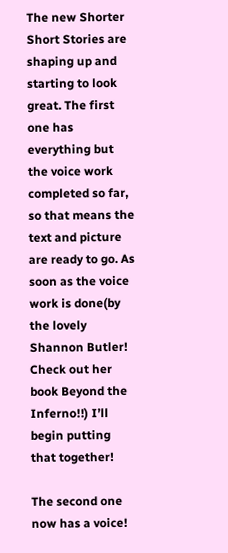The new Shorter Short Stories are shaping up and starting to look great. The first one has everything but the voice work completed so far, so that means the text and picture are ready to go. As soon as the voice work is done(by the lovely Shannon Butler! Check out her book Beyond the Inferno!!) I’ll begin putting that together!

The second one now has a voice!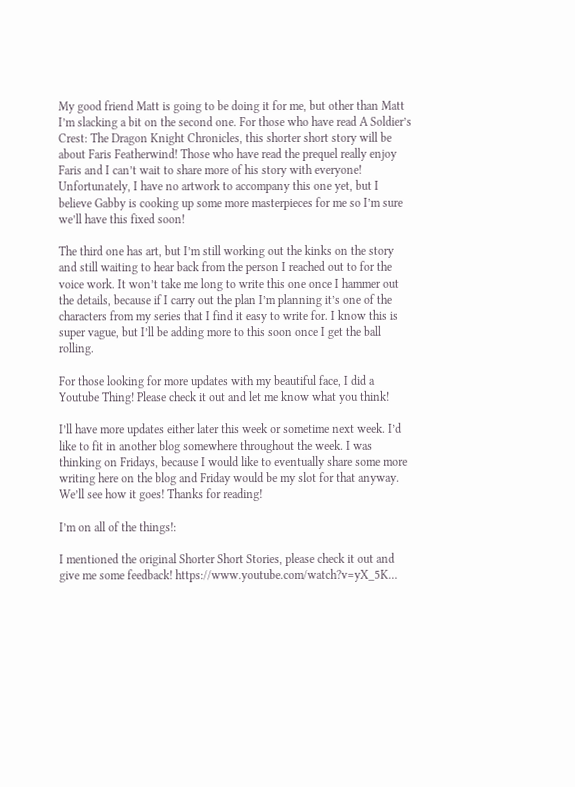My good friend Matt is going to be doing it for me, but other than Matt I’m slacking a bit on the second one. For those who have read A Soldier’s Crest: The Dragon Knight Chronicles, this shorter short story will be about Faris Featherwind! Those who have read the prequel really enjoy Faris and I can’t wait to share more of his story with everyone! Unfortunately, I have no artwork to accompany this one yet, but I believe Gabby is cooking up some more masterpieces for me so I’m sure we’ll have this fixed soon!

The third one has art, but I’m still working out the kinks on the story and still waiting to hear back from the person I reached out to for the voice work. It won’t take me long to write this one once I hammer out the details, because if I carry out the plan I’m planning it’s one of the characters from my series that I find it easy to write for. I know this is super vague, but I’ll be adding more to this soon once I get the ball rolling.

For those looking for more updates with my beautiful face, I did a Youtube Thing! Please check it out and let me know what you think!

I’ll have more updates either later this week or sometime next week. I’d like to fit in another blog somewhere throughout the week. I was thinking on Fridays, because I would like to eventually share some more writing here on the blog and Friday would be my slot for that anyway. We’ll see how it goes! Thanks for reading!

I’m on all of the things!:

I mentioned the original Shorter Short Stories, please check it out and give me some feedback! https://www.youtube.com/watch?v=yX_5K…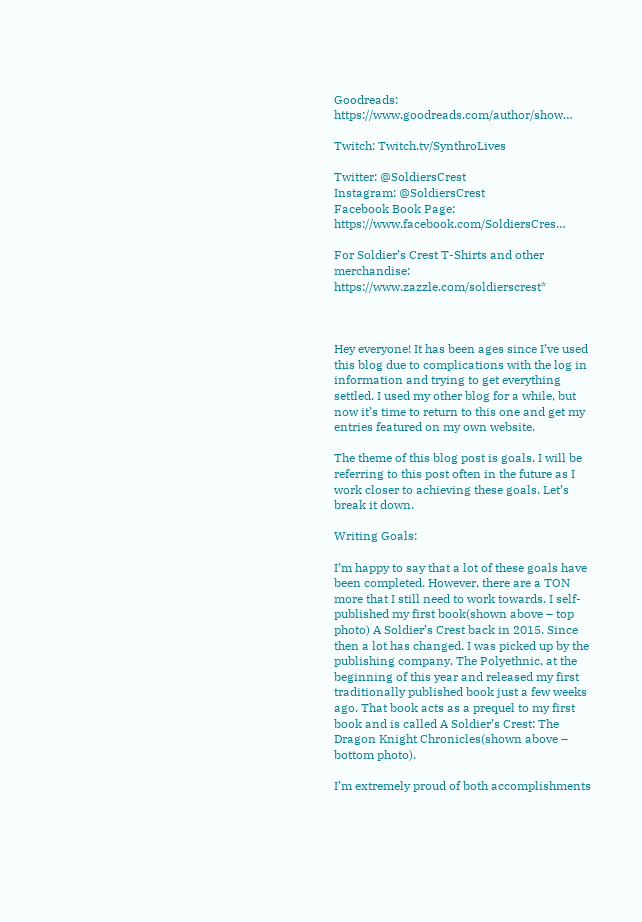Goodreads: https://www.goodreads.com/author/show…

Twitch: Twitch.tv/SynthroLives

Twitter: @SoldiersCrest
Instagram: @SoldiersCrest
Facebook Book Page: https://www.facebook.com/SoldiersCres…

For Soldier’s Crest T-Shirts and other merchandise: https://www.zazzle.com/soldierscrest*



Hey everyone! It has been ages since I’ve used this blog due to complications with the log in information and trying to get everything settled. I used my other blog for a while, but now it’s time to return to this one and get my entries featured on my own website.

The theme of this blog post is goals. I will be referring to this post often in the future as I work closer to achieving these goals. Let’s break it down.

Writing Goals:

I’m happy to say that a lot of these goals have been completed. However, there are a TON more that I still need to work towards. I self-published my first book(shown above – top photo) A Soldier’s Crest back in 2015. Since then a lot has changed. I was picked up by the publishing company, The Polyethnic, at the beginning of this year and released my first traditionally published book just a few weeks ago. That book acts as a prequel to my first book and is called A Soldier’s Crest: The Dragon Knight Chronicles(shown above – bottom photo).

I’m extremely proud of both accomplishments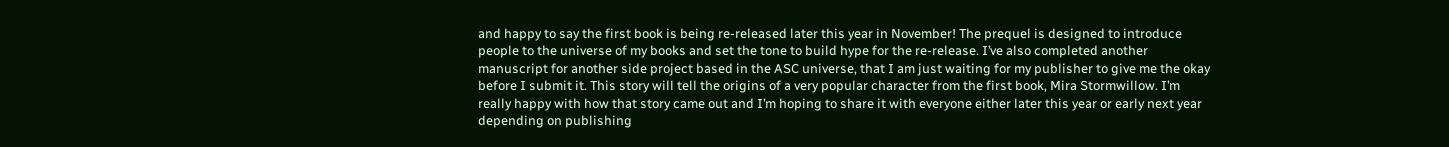and happy to say the first book is being re-released later this year in November! The prequel is designed to introduce people to the universe of my books and set the tone to build hype for the re-release. I’ve also completed another manuscript for another side project based in the ASC universe, that I am just waiting for my publisher to give me the okay before I submit it. This story will tell the origins of a very popular character from the first book, Mira Stormwillow. I’m really happy with how that story came out and I’m hoping to share it with everyone either later this year or early next year depending on publishing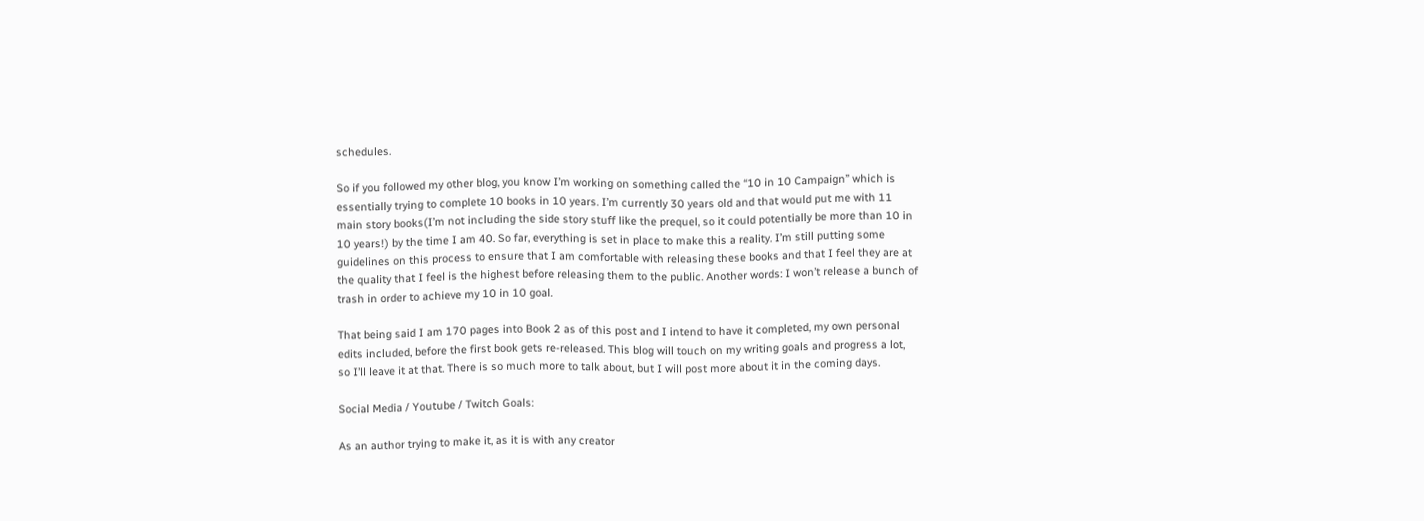schedules.

So if you followed my other blog, you know I’m working on something called the “10 in 10 Campaign” which is essentially trying to complete 10 books in 10 years. I’m currently 30 years old and that would put me with 11 main story books(I’m not including the side story stuff like the prequel, so it could potentially be more than 10 in 10 years!) by the time I am 40. So far, everything is set in place to make this a reality. I’m still putting some guidelines on this process to ensure that I am comfortable with releasing these books and that I feel they are at the quality that I feel is the highest before releasing them to the public. Another words: I won’t release a bunch of trash in order to achieve my 10 in 10 goal.

That being said I am 170 pages into Book 2 as of this post and I intend to have it completed, my own personal edits included, before the first book gets re-released. This blog will touch on my writing goals and progress a lot, so I’ll leave it at that. There is so much more to talk about, but I will post more about it in the coming days.

Social Media / Youtube / Twitch Goals:

As an author trying to make it, as it is with any creator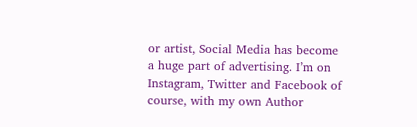or artist, Social Media has become a huge part of advertising. I’m on Instagram, Twitter and Facebook of course, with my own Author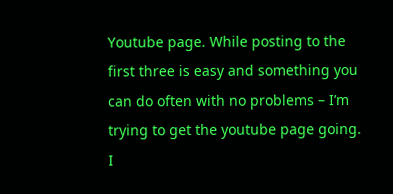Youtube page. While posting to the first three is easy and something you can do often with no problems – I’m trying to get the youtube page going. I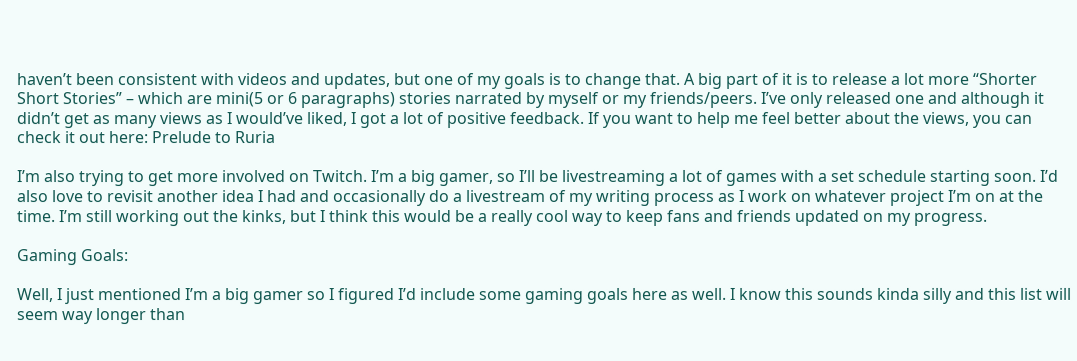haven’t been consistent with videos and updates, but one of my goals is to change that. A big part of it is to release a lot more “Shorter Short Stories” – which are mini(5 or 6 paragraphs) stories narrated by myself or my friends/peers. I’ve only released one and although it didn’t get as many views as I would’ve liked, I got a lot of positive feedback. If you want to help me feel better about the views, you can check it out here: Prelude to Ruria

I’m also trying to get more involved on Twitch. I’m a big gamer, so I’ll be livestreaming a lot of games with a set schedule starting soon. I’d also love to revisit another idea I had and occasionally do a livestream of my writing process as I work on whatever project I’m on at the time. I’m still working out the kinks, but I think this would be a really cool way to keep fans and friends updated on my progress.

Gaming Goals:

Well, I just mentioned I’m a big gamer so I figured I’d include some gaming goals here as well. I know this sounds kinda silly and this list will seem way longer than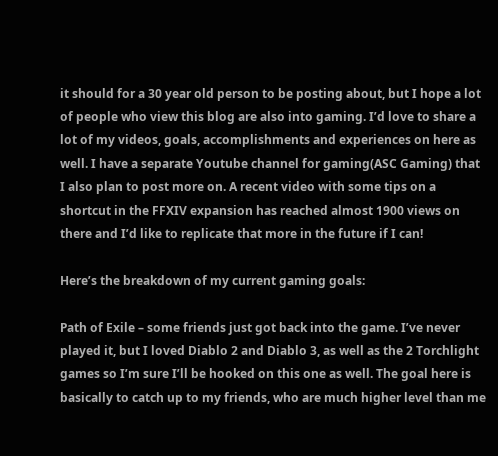it should for a 30 year old person to be posting about, but I hope a lot of people who view this blog are also into gaming. I’d love to share a lot of my videos, goals, accomplishments and experiences on here as well. I have a separate Youtube channel for gaming(ASC Gaming) that I also plan to post more on. A recent video with some tips on a shortcut in the FFXIV expansion has reached almost 1900 views on there and I’d like to replicate that more in the future if I can!

Here’s the breakdown of my current gaming goals:

Path of Exile – some friends just got back into the game. I’ve never played it, but I loved Diablo 2 and Diablo 3, as well as the 2 Torchlight games so I’m sure I’ll be hooked on this one as well. The goal here is basically to catch up to my friends, who are much higher level than me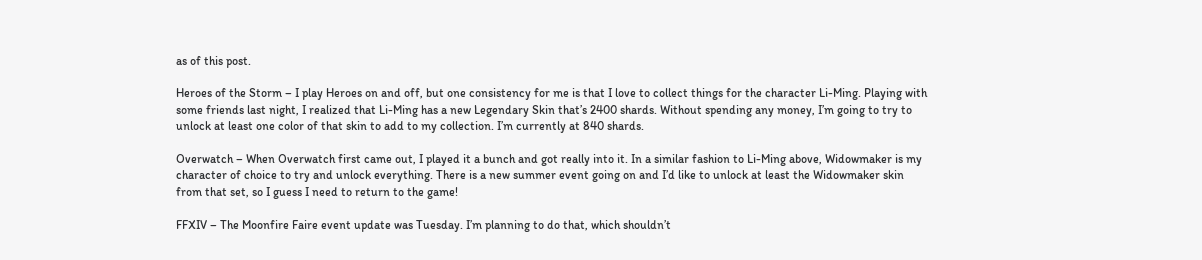as of this post.

Heroes of the Storm – I play Heroes on and off, but one consistency for me is that I love to collect things for the character Li-Ming. Playing with some friends last night, I realized that Li-Ming has a new Legendary Skin that’s 2400 shards. Without spending any money, I’m going to try to unlock at least one color of that skin to add to my collection. I’m currently at 840 shards.

Overwatch – When Overwatch first came out, I played it a bunch and got really into it. In a similar fashion to Li-Ming above, Widowmaker is my character of choice to try and unlock everything. There is a new summer event going on and I’d like to unlock at least the Widowmaker skin from that set, so I guess I need to return to the game!

FFXIV – The Moonfire Faire event update was Tuesday. I’m planning to do that, which shouldn’t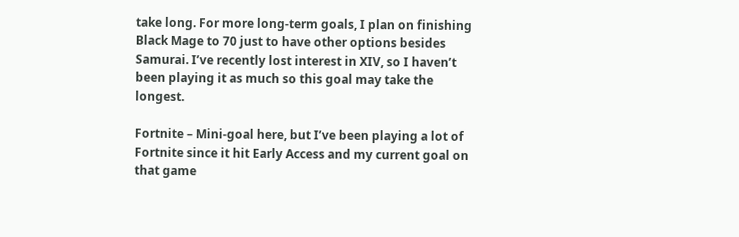take long. For more long-term goals, I plan on finishing Black Mage to 70 just to have other options besides Samurai. I’ve recently lost interest in XIV, so I haven’t been playing it as much so this goal may take the longest.

Fortnite – Mini-goal here, but I’ve been playing a lot of Fortnite since it hit Early Access and my current goal on that game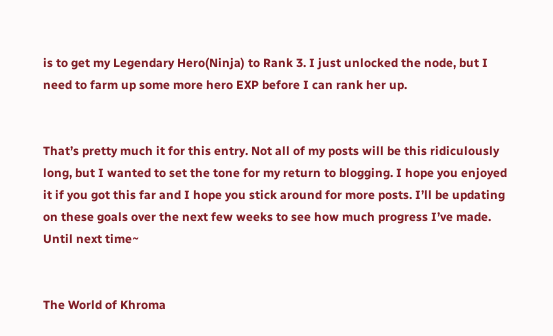is to get my Legendary Hero(Ninja) to Rank 3. I just unlocked the node, but I need to farm up some more hero EXP before I can rank her up.


That’s pretty much it for this entry. Not all of my posts will be this ridiculously long, but I wanted to set the tone for my return to blogging. I hope you enjoyed it if you got this far and I hope you stick around for more posts. I’ll be updating on these goals over the next few weeks to see how much progress I’ve made. Until next time~


The World of Khroma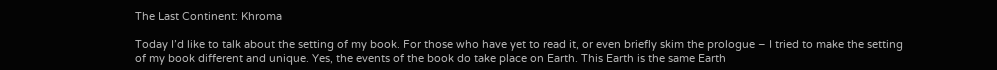The Last Continent: Khroma

Today I’d like to talk about the setting of my book. For those who have yet to read it, or even briefly skim the prologue – I tried to make the setting of my book different and unique. Yes, the events of the book do take place on Earth. This Earth is the same Earth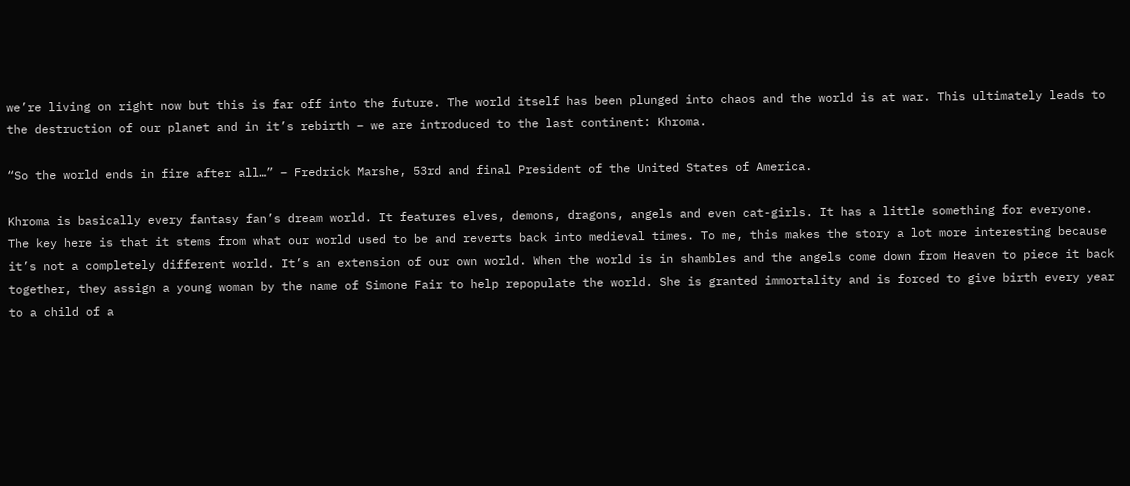we’re living on right now but this is far off into the future. The world itself has been plunged into chaos and the world is at war. This ultimately leads to the destruction of our planet and in it’s rebirth – we are introduced to the last continent: Khroma.

“So the world ends in fire after all…” – Fredrick Marshe, 53rd and final President of the United States of America.

Khroma is basically every fantasy fan’s dream world. It features elves, demons, dragons, angels and even cat-girls. It has a little something for everyone. The key here is that it stems from what our world used to be and reverts back into medieval times. To me, this makes the story a lot more interesting because it’s not a completely different world. It’s an extension of our own world. When the world is in shambles and the angels come down from Heaven to piece it back together, they assign a young woman by the name of Simone Fair to help repopulate the world. She is granted immortality and is forced to give birth every year to a child of a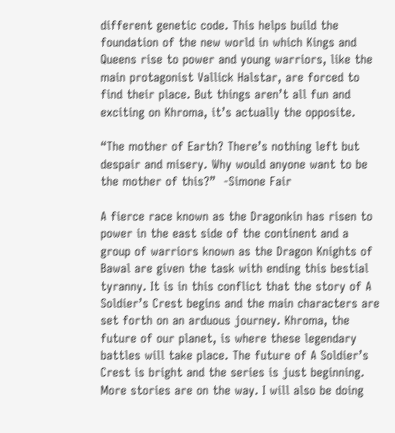different genetic code. This helps build the foundation of the new world in which Kings and Queens rise to power and young warriors, like the main protagonist Vallick Halstar, are forced to find their place. But things aren’t all fun and exciting on Khroma, it’s actually the opposite.

“The mother of Earth? There’s nothing left but despair and misery. Why would anyone want to be the mother of this?”  -Simone Fair

A fierce race known as the Dragonkin has risen to power in the east side of the continent and a group of warriors known as the Dragon Knights of Bawal are given the task with ending this bestial tyranny. It is in this conflict that the story of A Soldier’s Crest begins and the main characters are set forth on an arduous journey. Khroma, the future of our planet, is where these legendary battles will take place. The future of A Soldier’s Crest is bright and the series is just beginning. More stories are on the way. I will also be doing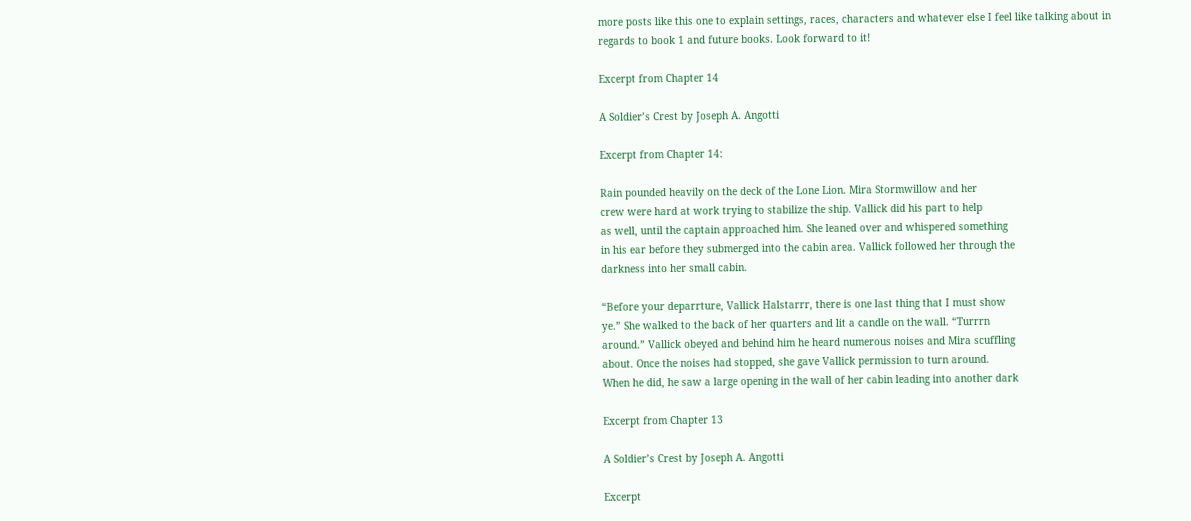more posts like this one to explain settings, races, characters and whatever else I feel like talking about in regards to book 1 and future books. Look forward to it!

Excerpt from Chapter 14

A Soldier’s Crest by Joseph A. Angotti

Excerpt from Chapter 14:

Rain pounded heavily on the deck of the Lone Lion. Mira Stormwillow and her
crew were hard at work trying to stabilize the ship. Vallick did his part to help
as well, until the captain approached him. She leaned over and whispered something
in his ear before they submerged into the cabin area. Vallick followed her through the
darkness into her small cabin.

“Before your deparrture, Vallick Halstarrr, there is one last thing that I must show
ye.” She walked to the back of her quarters and lit a candle on the wall. “Turrrn
around.” Vallick obeyed and behind him he heard numerous noises and Mira scuffling
about. Once the noises had stopped, she gave Vallick permission to turn around.
When he did, he saw a large opening in the wall of her cabin leading into another dark

Excerpt from Chapter 13

A Soldier’s Crest by Joseph A. Angotti

Excerpt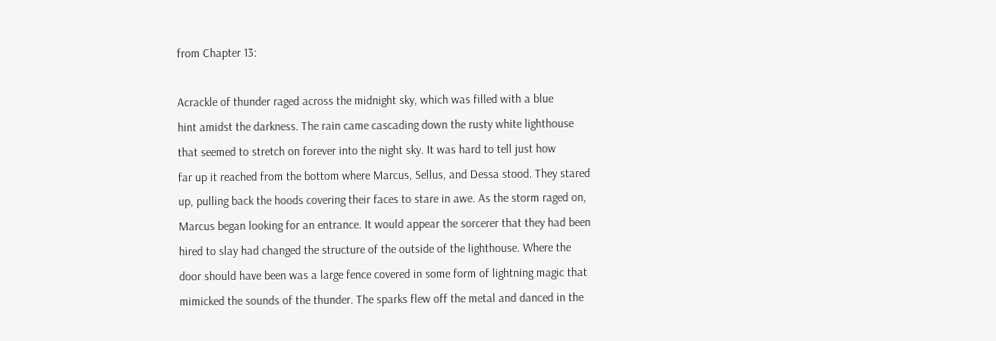from Chapter 13:

Acrackle of thunder raged across the midnight sky, which was filled with a blue
hint amidst the darkness. The rain came cascading down the rusty white lighthouse
that seemed to stretch on forever into the night sky. It was hard to tell just how
far up it reached from the bottom where Marcus, Sellus, and Dessa stood. They stared
up, pulling back the hoods covering their faces to stare in awe. As the storm raged on,
Marcus began looking for an entrance. It would appear the sorcerer that they had been
hired to slay had changed the structure of the outside of the lighthouse. Where the
door should have been was a large fence covered in some form of lightning magic that
mimicked the sounds of the thunder. The sparks flew off the metal and danced in the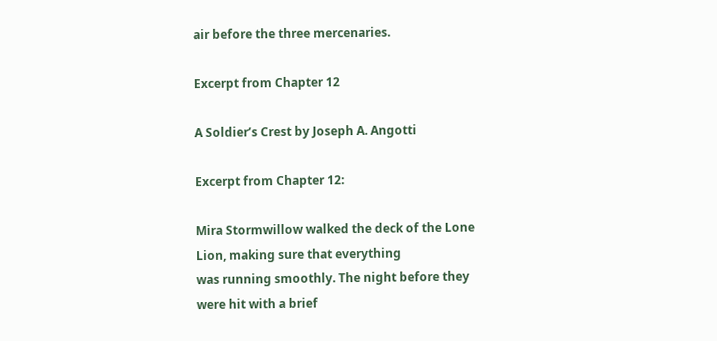air before the three mercenaries.

Excerpt from Chapter 12

A Soldier’s Crest by Joseph A. Angotti

Excerpt from Chapter 12:

Mira Stormwillow walked the deck of the Lone Lion, making sure that everything
was running smoothly. The night before they were hit with a brief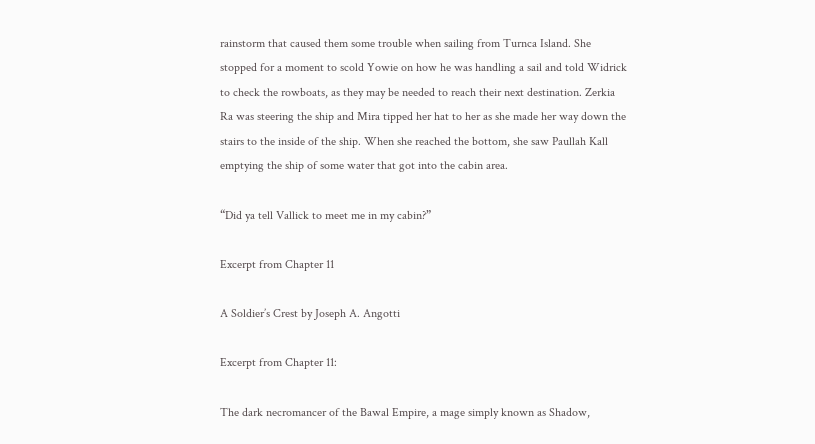rainstorm that caused them some trouble when sailing from Turnca Island. She
stopped for a moment to scold Yowie on how he was handling a sail and told Widrick
to check the rowboats, as they may be needed to reach their next destination. Zerkia
Ra was steering the ship and Mira tipped her hat to her as she made her way down the
stairs to the inside of the ship. When she reached the bottom, she saw Paullah Kall
emptying the ship of some water that got into the cabin area.

“Did ya tell Vallick to meet me in my cabin?”

Excerpt from Chapter 11

A Soldier’s Crest by Joseph A. Angotti

Excerpt from Chapter 11:

The dark necromancer of the Bawal Empire, a mage simply known as Shadow,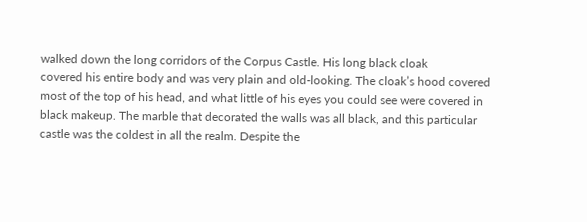walked down the long corridors of the Corpus Castle. His long black cloak
covered his entire body and was very plain and old-looking. The cloak’s hood covered
most of the top of his head, and what little of his eyes you could see were covered in
black makeup. The marble that decorated the walls was all black, and this particular
castle was the coldest in all the realm. Despite the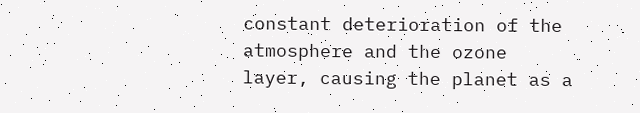constant deterioration of the atmosphere and the ozone layer, causing the planet as a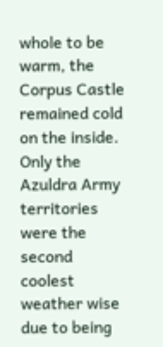whole to be warm, the Corpus Castle remained cold on the inside. Only the Azuldra Army territories were the second
coolest weather wise due to being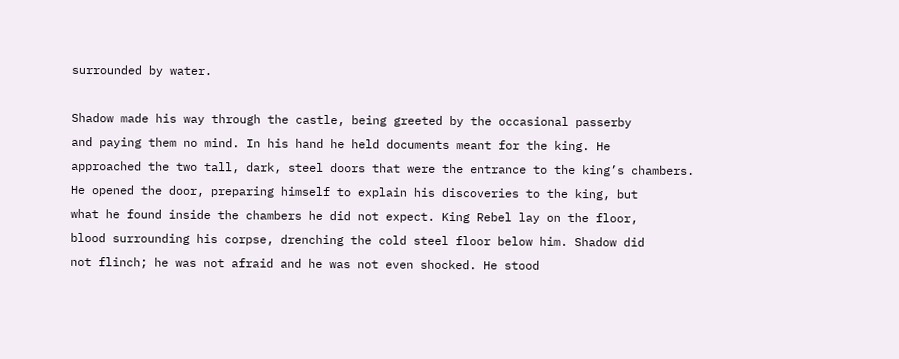surrounded by water.

Shadow made his way through the castle, being greeted by the occasional passerby
and paying them no mind. In his hand he held documents meant for the king. He
approached the two tall, dark, steel doors that were the entrance to the king’s chambers.
He opened the door, preparing himself to explain his discoveries to the king, but
what he found inside the chambers he did not expect. King Rebel lay on the floor,
blood surrounding his corpse, drenching the cold steel floor below him. Shadow did
not flinch; he was not afraid and he was not even shocked. He stood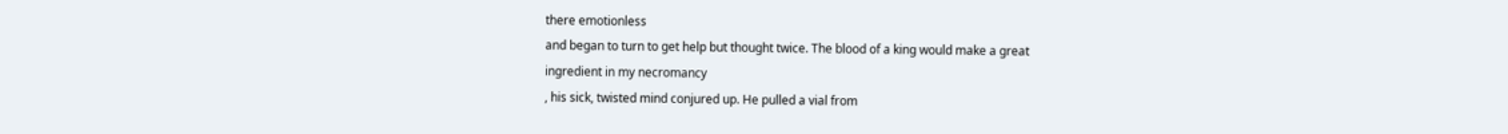there emotionless
and began to turn to get help but thought twice. The blood of a king would make a great
ingredient in my necromancy
, his sick, twisted mind conjured up. He pulled a vial from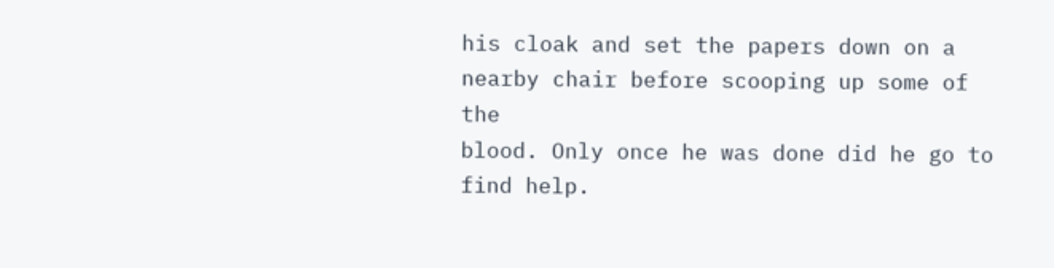his cloak and set the papers down on a nearby chair before scooping up some of the
blood. Only once he was done did he go to find help.